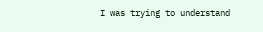I was trying to understand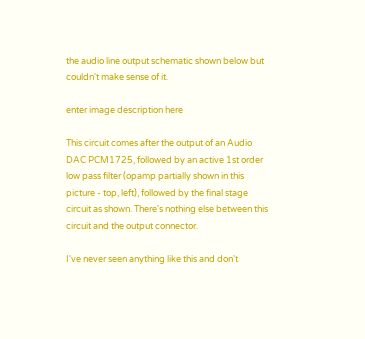the audio line output schematic shown below but couldn't make sense of it.

enter image description here

This circuit comes after the output of an Audio DAC PCM1725, followed by an active 1st order low pass filter (opamp partially shown in this picture - top, left), followed by the final stage circuit as shown. There's nothing else between this circuit and the output connector.

I've never seen anything like this and don't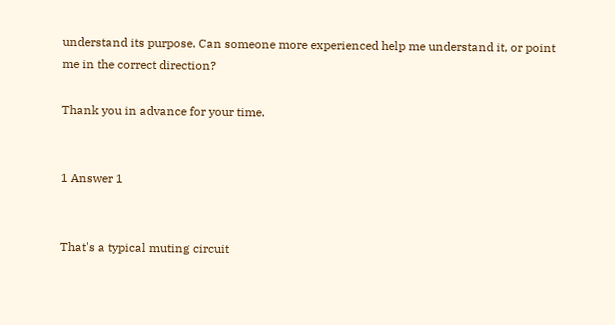understand its purpose. Can someone more experienced help me understand it, or point me in the correct direction?

Thank you in advance for your time.


1 Answer 1


That's a typical muting circuit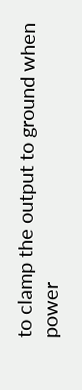to clamp the output to ground when power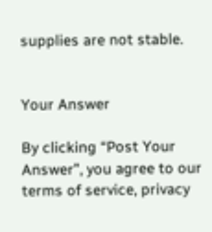supplies are not stable.


Your Answer

By clicking “Post Your Answer”, you agree to our terms of service, privacy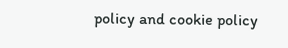policy and cookie policy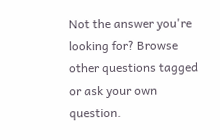Not the answer you're looking for? Browse other questions tagged or ask your own question.